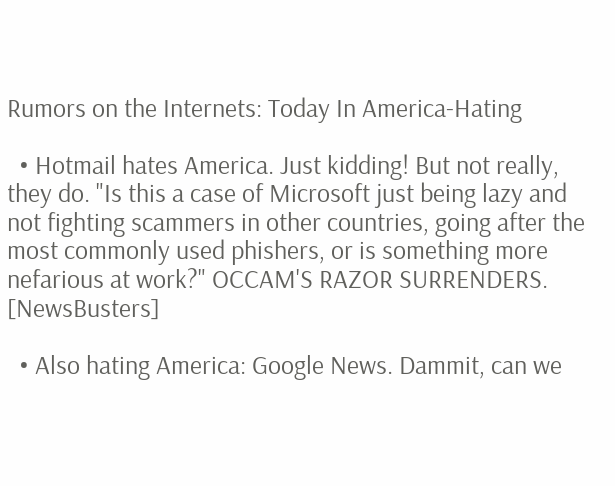Rumors on the Internets: Today In America-Hating

  • Hotmail hates America. Just kidding! But not really, they do. "Is this a case of Microsoft just being lazy and not fighting scammers in other countries, going after the most commonly used phishers, or is something more nefarious at work?" OCCAM'S RAZOR SURRENDERS. [NewsBusters]

  • Also hating America: Google News. Dammit, can we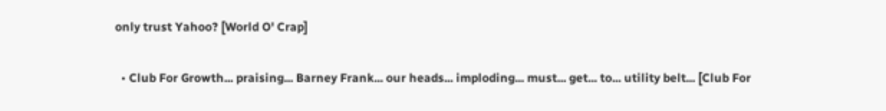only trust Yahoo? [World O' Crap]

  • Club For Growth... praising... Barney Frank... our heads... imploding... must... get... to... utility belt... [Club For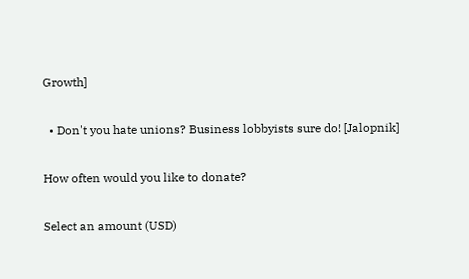Growth]

  • Don't you hate unions? Business lobbyists sure do! [Jalopnik]

How often would you like to donate?

Select an amount (USD)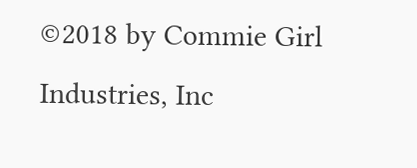©2018 by Commie Girl Industries, Inc